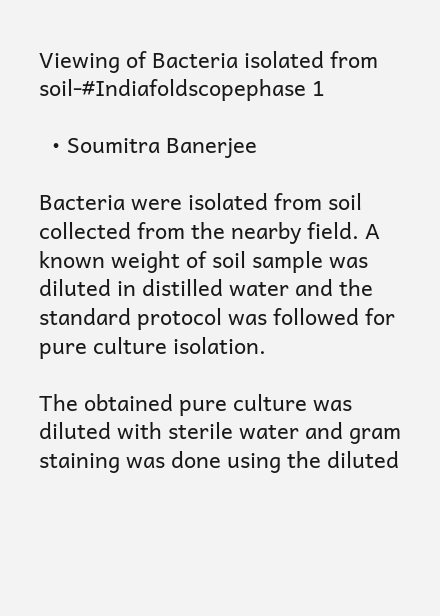Viewing of Bacteria isolated from soil-#Indiafoldscopephase 1

  • Soumitra Banerjee

Bacteria were isolated from soil collected from the nearby field. A known weight of soil sample was diluted in distilled water and the standard protocol was followed for pure culture isolation.

The obtained pure culture was diluted with sterile water and gram staining was done using the diluted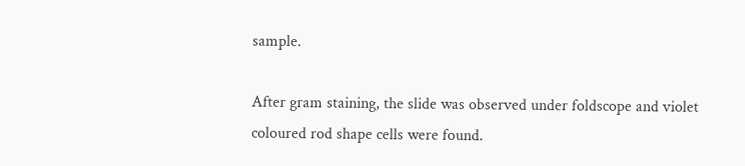sample.

After gram staining, the slide was observed under foldscope and violet coloured rod shape cells were found.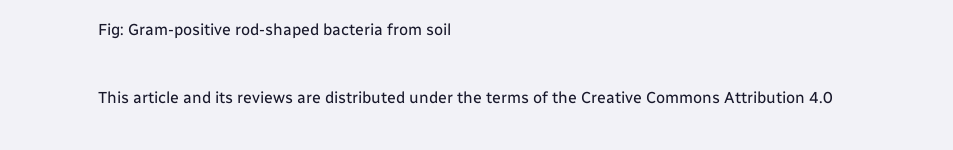Fig: Gram-positive rod-shaped bacteria from soil


This article and its reviews are distributed under the terms of the Creative Commons Attribution 4.0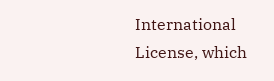International License, which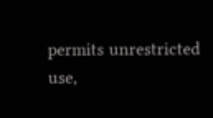permits unrestricted use,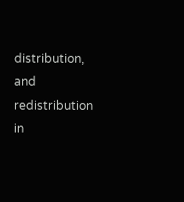distribution, and redistribution in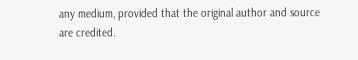any medium, provided that the original author and source are credited.